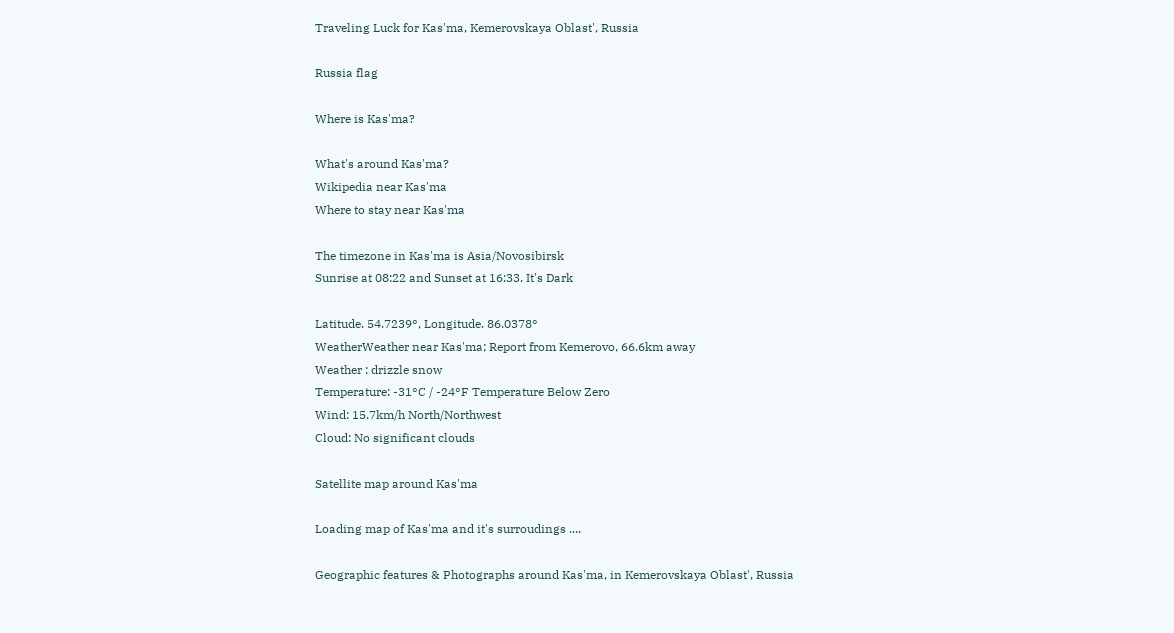Traveling Luck for Kas'ma, Kemerovskaya Oblast', Russia

Russia flag

Where is Kas'ma?

What's around Kas'ma?
Wikipedia near Kas'ma
Where to stay near Kas'ma

The timezone in Kas'ma is Asia/Novosibirsk
Sunrise at 08:22 and Sunset at 16:33. It's Dark

Latitude. 54.7239°, Longitude. 86.0378°
WeatherWeather near Kas'ma; Report from Kemerovo, 66.6km away
Weather : drizzle snow
Temperature: -31°C / -24°F Temperature Below Zero
Wind: 15.7km/h North/Northwest
Cloud: No significant clouds

Satellite map around Kas'ma

Loading map of Kas'ma and it's surroudings ....

Geographic features & Photographs around Kas'ma, in Kemerovskaya Oblast', Russia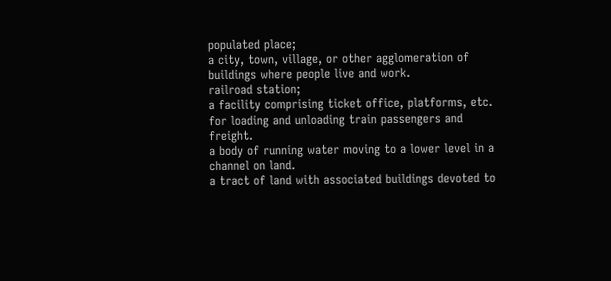populated place;
a city, town, village, or other agglomeration of buildings where people live and work.
railroad station;
a facility comprising ticket office, platforms, etc. for loading and unloading train passengers and freight.
a body of running water moving to a lower level in a channel on land.
a tract of land with associated buildings devoted to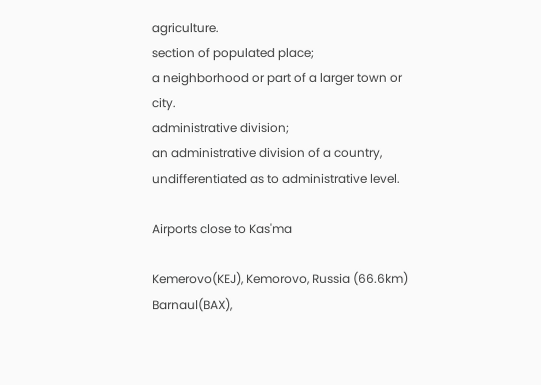agriculture.
section of populated place;
a neighborhood or part of a larger town or city.
administrative division;
an administrative division of a country, undifferentiated as to administrative level.

Airports close to Kas'ma

Kemerovo(KEJ), Kemorovo, Russia (66.6km)
Barnaul(BAX),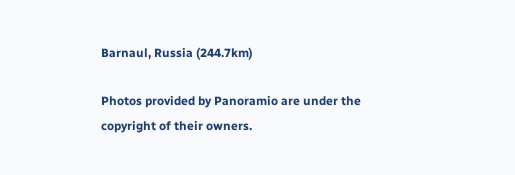Barnaul, Russia (244.7km)

Photos provided by Panoramio are under the copyright of their owners.